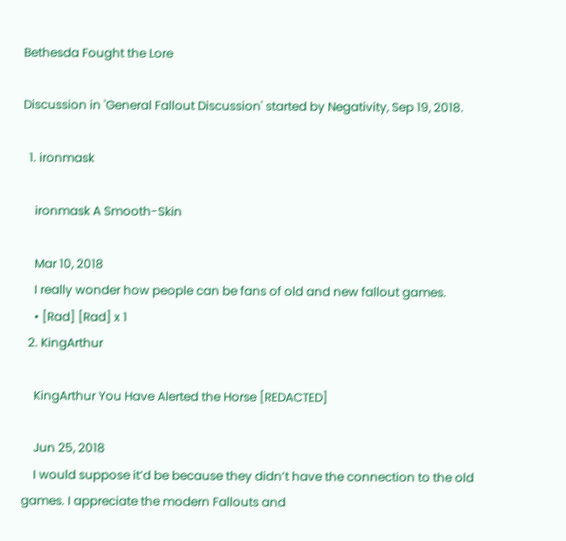Bethesda Fought the Lore

Discussion in 'General Fallout Discussion' started by Negativity, Sep 19, 2018.

  1. ironmask

    ironmask A Smooth-Skin

    Mar 10, 2018
    I really wonder how people can be fans of old and new fallout games.
    • [Rad] [Rad] x 1
  2. KingArthur

    KingArthur You Have Alerted the Horse [REDACTED]

    Jun 25, 2018
    I would suppose it’d be because they didn’t have the connection to the old games. I appreciate the modern Fallouts and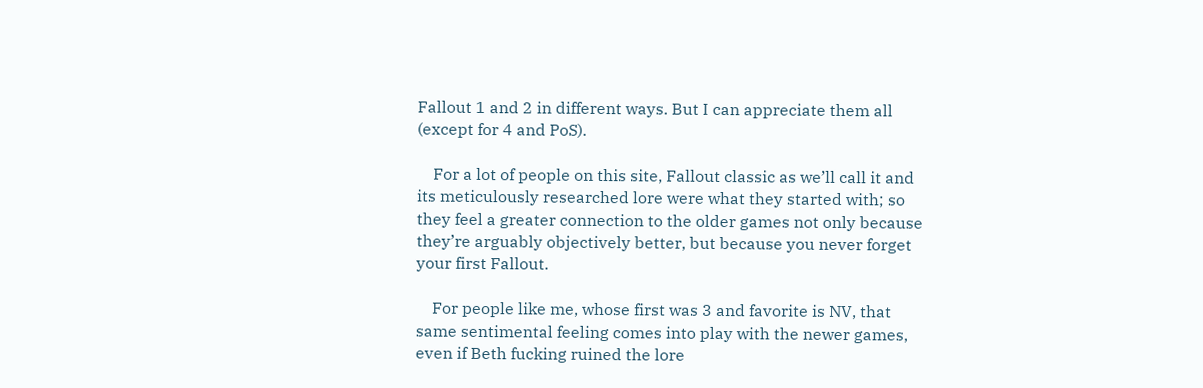Fallout 1 and 2 in different ways. But I can appreciate them all (except for 4 and PoS).

    For a lot of people on this site, Fallout classic as we’ll call it and its meticulously researched lore were what they started with; so they feel a greater connection to the older games not only because they’re arguably objectively better, but because you never forget your first Fallout.

    For people like me, whose first was 3 and favorite is NV, that same sentimental feeling comes into play with the newer games, even if Beth fucking ruined the lore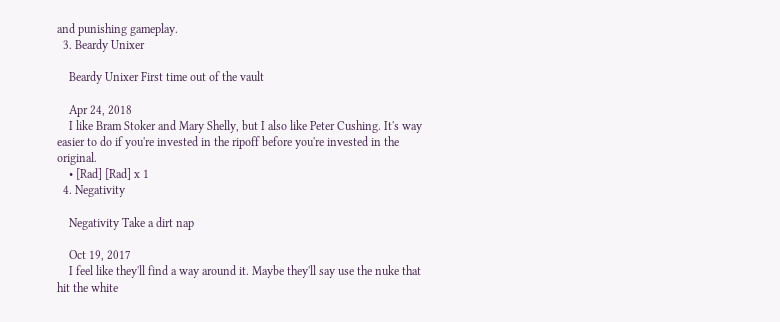and punishing gameplay.
  3. Beardy Unixer

    Beardy Unixer First time out of the vault

    Apr 24, 2018
    I like Bram Stoker and Mary Shelly, but I also like Peter Cushing. It's way easier to do if you're invested in the ripoff before you're invested in the original.
    • [Rad] [Rad] x 1
  4. Negativity

    Negativity Take a dirt nap

    Oct 19, 2017
    I feel like they'll find a way around it. Maybe they'll say use the nuke that hit the white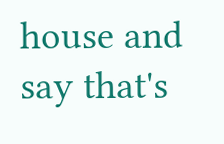house and say that's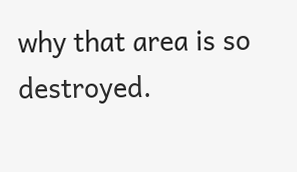why that area is so destroyed.